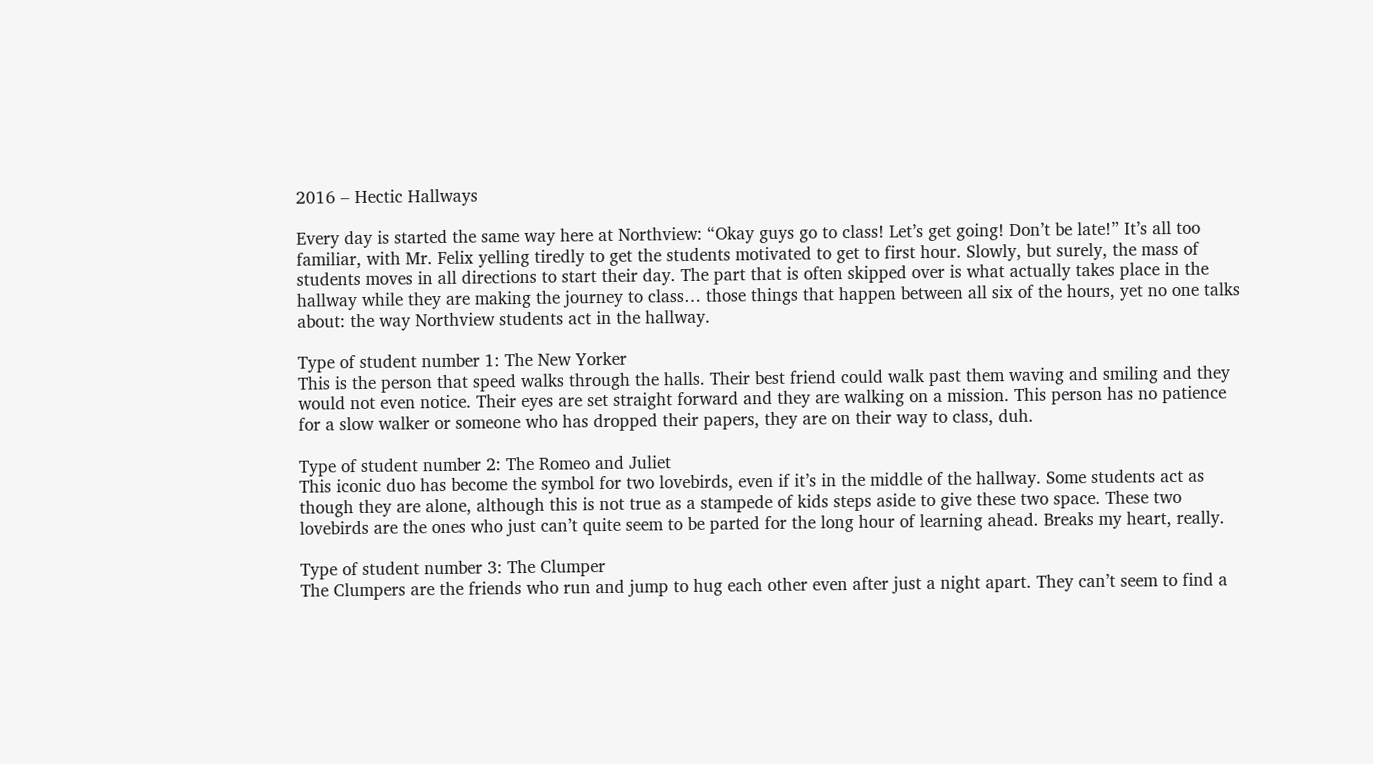2016 – Hectic Hallways

Every day is started the same way here at Northview: “Okay guys go to class! Let’s get going! Don’t be late!” It’s all too familiar, with Mr. Felix yelling tiredly to get the students motivated to get to first hour. Slowly, but surely, the mass of students moves in all directions to start their day. The part that is often skipped over is what actually takes place in the hallway while they are making the journey to class… those things that happen between all six of the hours, yet no one talks about: the way Northview students act in the hallway.

Type of student number 1: The New Yorker
This is the person that speed walks through the halls. Their best friend could walk past them waving and smiling and they would not even notice. Their eyes are set straight forward and they are walking on a mission. This person has no patience for a slow walker or someone who has dropped their papers, they are on their way to class, duh.

Type of student number 2: The Romeo and Juliet
This iconic duo has become the symbol for two lovebirds, even if it’s in the middle of the hallway. Some students act as though they are alone, although this is not true as a stampede of kids steps aside to give these two space. These two lovebirds are the ones who just can’t quite seem to be parted for the long hour of learning ahead. Breaks my heart, really.

Type of student number 3: The Clumper
The Clumpers are the friends who run and jump to hug each other even after just a night apart. They can’t seem to find a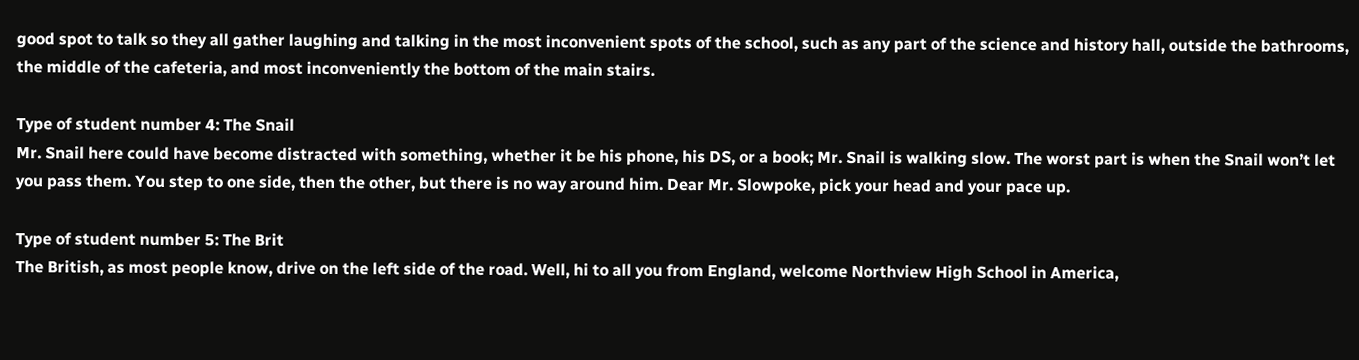good spot to talk so they all gather laughing and talking in the most inconvenient spots of the school, such as any part of the science and history hall, outside the bathrooms, the middle of the cafeteria, and most inconveniently the bottom of the main stairs.

Type of student number 4: The Snail
Mr. Snail here could have become distracted with something, whether it be his phone, his DS, or a book; Mr. Snail is walking slow. The worst part is when the Snail won’t let you pass them. You step to one side, then the other, but there is no way around him. Dear Mr. Slowpoke, pick your head and your pace up.

Type of student number 5: The Brit
The British, as most people know, drive on the left side of the road. Well, hi to all you from England, welcome Northview High School in America,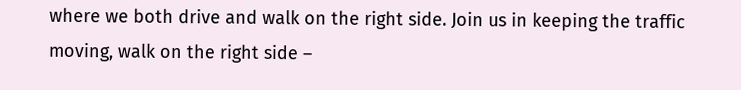where we both drive and walk on the right side. Join us in keeping the traffic moving, walk on the right side –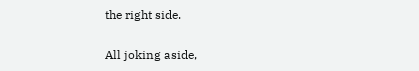the right side.

All joking aside,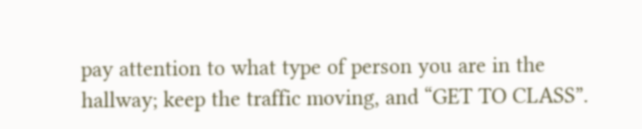pay attention to what type of person you are in the hallway; keep the traffic moving, and “GET TO CLASS”.